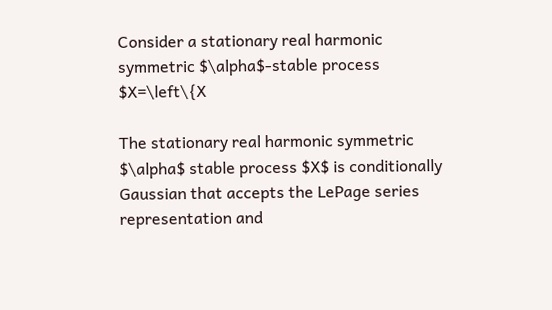Consider a stationary real harmonic symmetric $\alpha$-stable process $X=\left\{X

The stationary real harmonic symmetric $\alpha$ stable process $X$ is conditionally Gaussian that accepts the LePage series representation and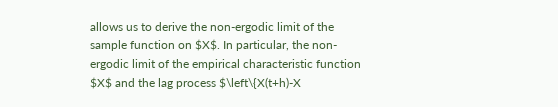allows us to derive the non-ergodic limit of the sample function on $X$. In particular, the non-ergodic limit of the empirical characteristic function $X$ and the lag process $\left\{X(t+h)-X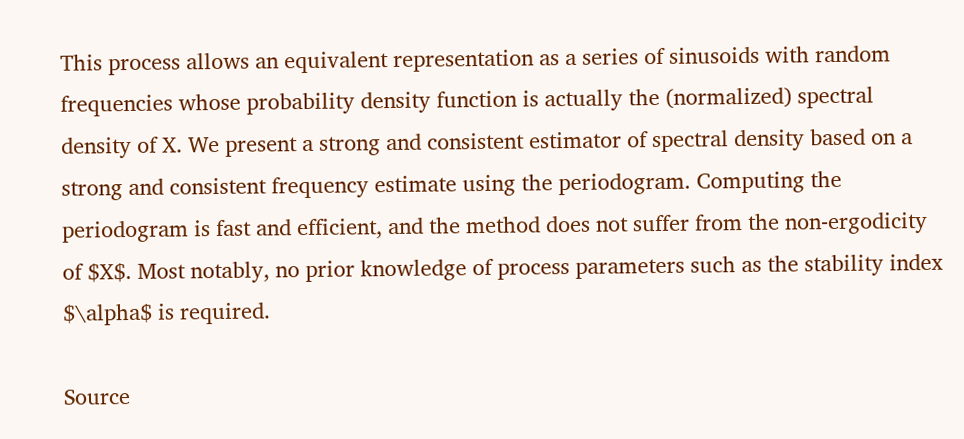This process allows an equivalent representation as a series of sinusoids with random frequencies whose probability density function is actually the (normalized) spectral density of X. We present a strong and consistent estimator of spectral density based on a strong and consistent frequency estimate using the periodogram. Computing the periodogram is fast and efficient, and the method does not suffer from the non-ergodicity of $X$. Most notably, no prior knowledge of process parameters such as the stability index $\alpha$ is required.

Source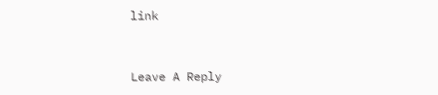link


Leave A Reply